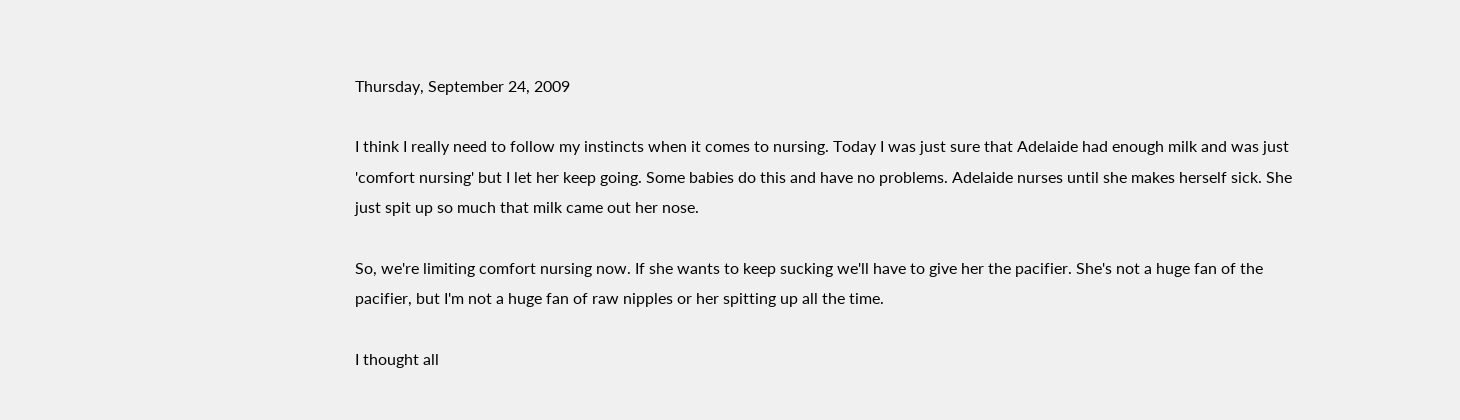Thursday, September 24, 2009

I think I really need to follow my instincts when it comes to nursing. Today I was just sure that Adelaide had enough milk and was just 'comfort nursing' but I let her keep going. Some babies do this and have no problems. Adelaide nurses until she makes herself sick. She just spit up so much that milk came out her nose.

So, we're limiting comfort nursing now. If she wants to keep sucking we'll have to give her the pacifier. She's not a huge fan of the pacifier, but I'm not a huge fan of raw nipples or her spitting up all the time.

I thought all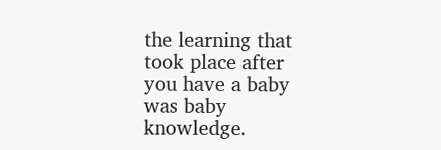the learning that took place after you have a baby was baby knowledge.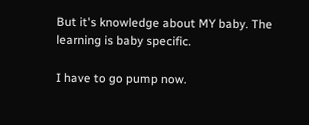But it's knowledge about MY baby. The learning is baby specific.

I have to go pump now.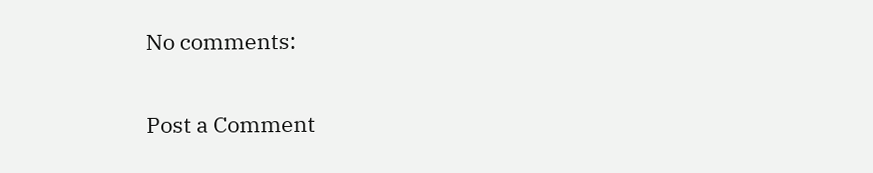No comments:

Post a Comment